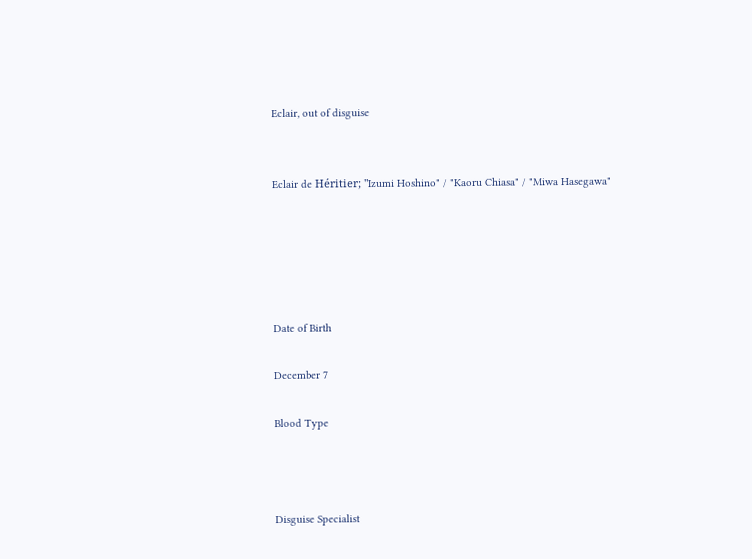Eclair, out of disguise


Eclair de Héritier; "Izumi Hoshino" / "Kaoru Chiasa" / "Miwa Hasegawa"





Date of Birth

December 7

Blood Type



Disguise Specialist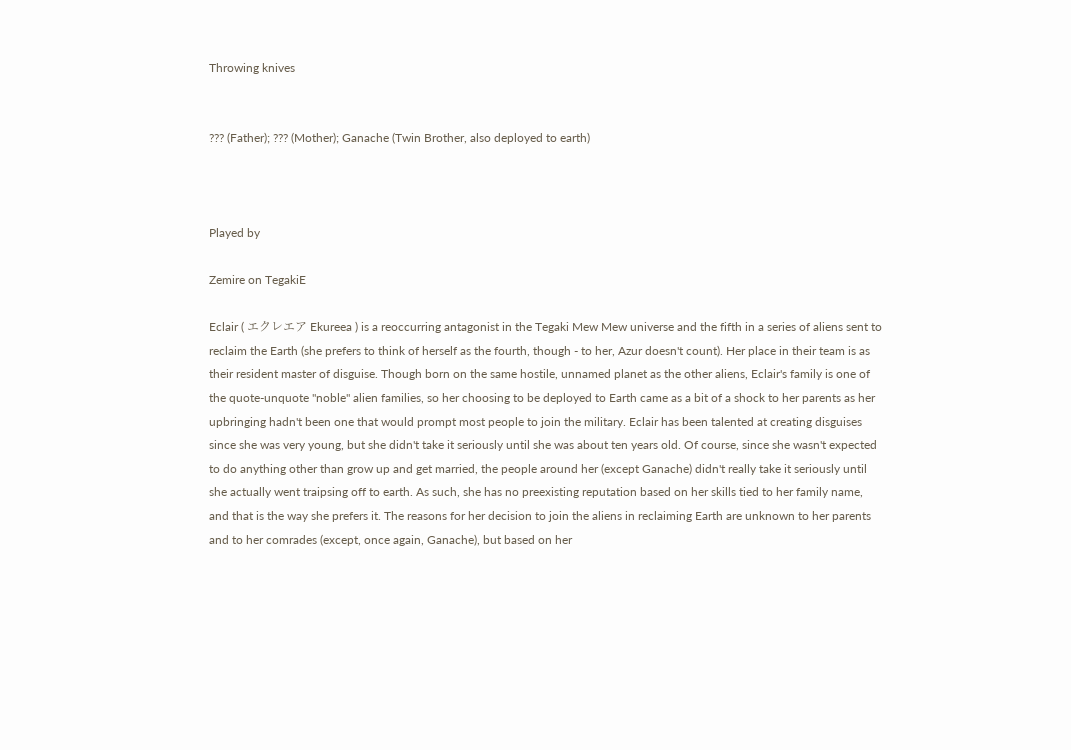Throwing knives


??? (Father); ??? (Mother); Ganache (Twin Brother, also deployed to earth)



Played by

Zemire on TegakiE

Eclair ( エクレエア Ekureea ) is a reoccurring antagonist in the Tegaki Mew Mew universe and the fifth in a series of aliens sent to reclaim the Earth (she prefers to think of herself as the fourth, though - to her, Azur doesn't count). Her place in their team is as their resident master of disguise. Though born on the same hostile, unnamed planet as the other aliens, Eclair's family is one of the quote-unquote "noble" alien families, so her choosing to be deployed to Earth came as a bit of a shock to her parents as her upbringing hadn't been one that would prompt most people to join the military. Eclair has been talented at creating disguises since she was very young, but she didn't take it seriously until she was about ten years old. Of course, since she wasn't expected to do anything other than grow up and get married, the people around her (except Ganache) didn't really take it seriously until she actually went traipsing off to earth. As such, she has no preexisting reputation based on her skills tied to her family name, and that is the way she prefers it. The reasons for her decision to join the aliens in reclaiming Earth are unknown to her parents and to her comrades (except, once again, Ganache), but based on her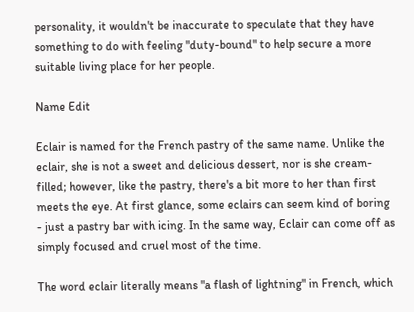personality, it wouldn't be inaccurate to speculate that they have something to do with feeling "duty-bound" to help secure a more suitable living place for her people.

Name Edit

Eclair is named for the French pastry of the same name. Unlike the eclair, she is not a sweet and delicious dessert, nor is she cream-filled; however, like the pastry, there's a bit more to her than first meets the eye. At first glance, some eclairs can seem kind of boring - just a pastry bar with icing. In the same way, Eclair can come off as simply focused and cruel most of the time.

The word eclair literally means "a flash of lightning" in French, which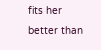fits her better than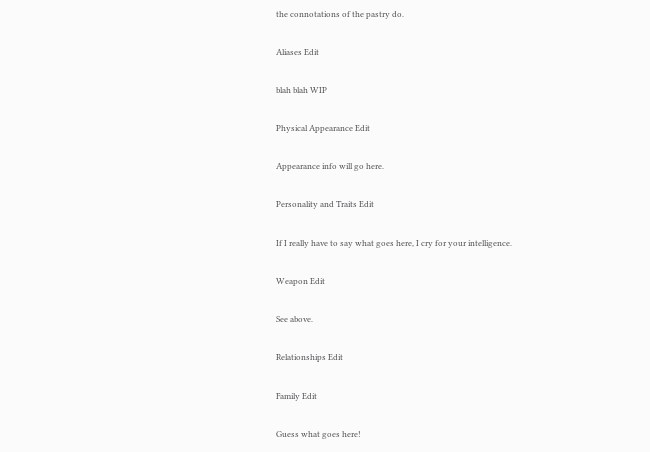the connotations of the pastry do.

Aliases Edit

blah blah WIP

Physical Appearance Edit

Appearance info will go here.

Personality and Traits Edit

If I really have to say what goes here, I cry for your intelligence.

Weapon Edit

See above.

Relationships Edit

Family Edit

Guess what goes here!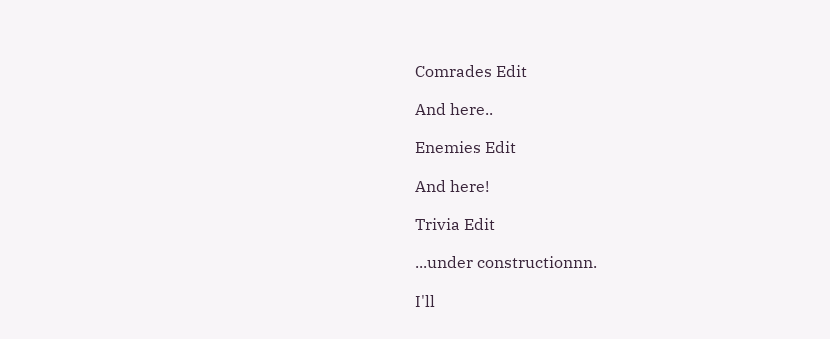Comrades Edit

And here..

Enemies Edit

And here!

Trivia Edit

...under constructionnn.

I'll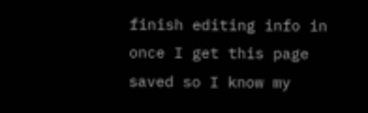finish editing info in once I get this page saved so I know my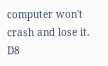computer won't crash and lose it. D8